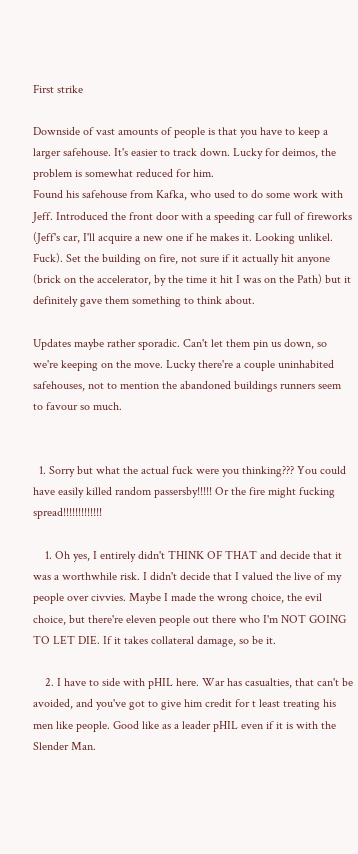First strike

Downside of vast amounts of people is that you have to keep a larger safehouse. It's easier to track down. Lucky for deimos, the problem is somewhat reduced for him.
Found his safehouse from Kafka, who used to do some work with Jeff. Introduced the front door with a speeding car full of fireworks (Jeff's car, I'll acquire a new one if he makes it. Looking unlikel. Fuck). Set the building on fire, not sure if it actually hit anyone (brick on the accelerator, by the time it hit I was on the Path) but it definitely gave them something to think about.

Updates maybe rather sporadic. Can't let them pin us down, so we're keeping on the move. Lucky there're a couple uninhabited safehouses, not to mention the abandoned buildings runners seem to favour so much.


  1. Sorry but what the actual fuck were you thinking??? You could have easily killed random passersby!!!!! Or the fire might fucking spread!!!!!!!!!!!!!

    1. Oh yes, I entirely didn't THINK OF THAT and decide that it was a worthwhile risk. I didn't decide that I valued the live of my people over civvies. Maybe I made the wrong choice, the evil choice, but there're eleven people out there who I'm NOT GOING TO LET DIE. If it takes collateral damage, so be it.

    2. I have to side with pHIL here. War has casualties, that can't be avoided, and you've got to give him credit for t least treating his men like people. Good like as a leader pHIL even if it is with the Slender Man.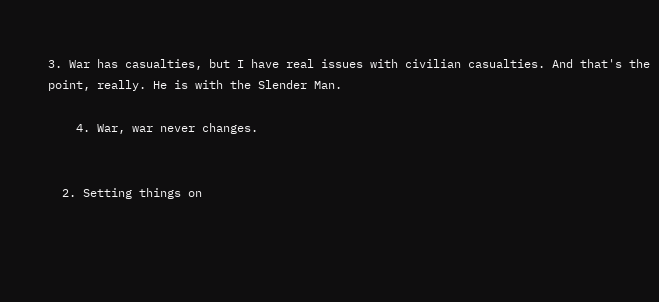3. War has casualties, but I have real issues with civilian casualties. And that's the point, really. He is with the Slender Man.

    4. War, war never changes.


  2. Setting things on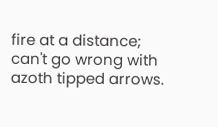fire at a distance; can't go wrong with azoth tipped arrows.